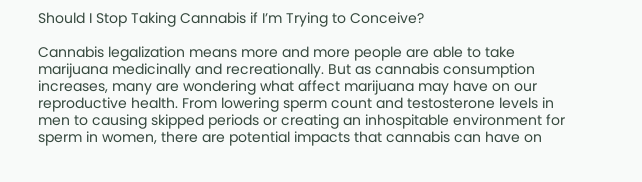Should I Stop Taking Cannabis if I’m Trying to Conceive?

Cannabis legalization means more and more people are able to take marijuana medicinally and recreationally. But as cannabis consumption increases, many are wondering what affect marijuana may have on our reproductive health. From lowering sperm count and testosterone levels in men to causing skipped periods or creating an inhospitable environment for sperm in women, there are potential impacts that cannabis can have on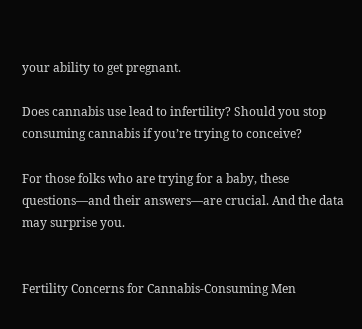your ability to get pregnant.

Does cannabis use lead to infertility? Should you stop consuming cannabis if you’re trying to conceive?

For those folks who are trying for a baby, these questions—and their answers—are crucial. And the data may surprise you.


Fertility Concerns for Cannabis-Consuming Men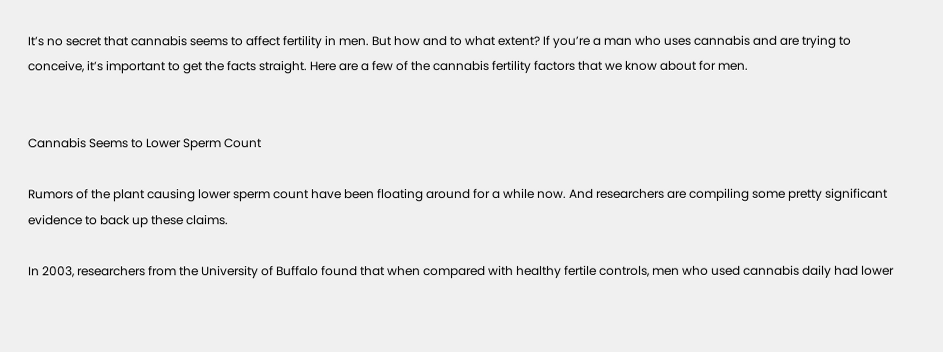It’s no secret that cannabis seems to affect fertility in men. But how and to what extent? If you’re a man who uses cannabis and are trying to conceive, it’s important to get the facts straight. Here are a few of the cannabis fertility factors that we know about for men.


Cannabis Seems to Lower Sperm Count

Rumors of the plant causing lower sperm count have been floating around for a while now. And researchers are compiling some pretty significant evidence to back up these claims.

In 2003, researchers from the University of Buffalo found that when compared with healthy fertile controls, men who used cannabis daily had lower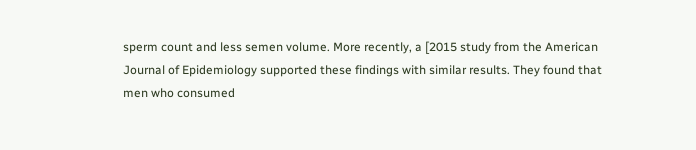sperm count and less semen volume. More recently, a [2015 study from the American Journal of Epidemiology supported these findings with similar results. They found that men who consumed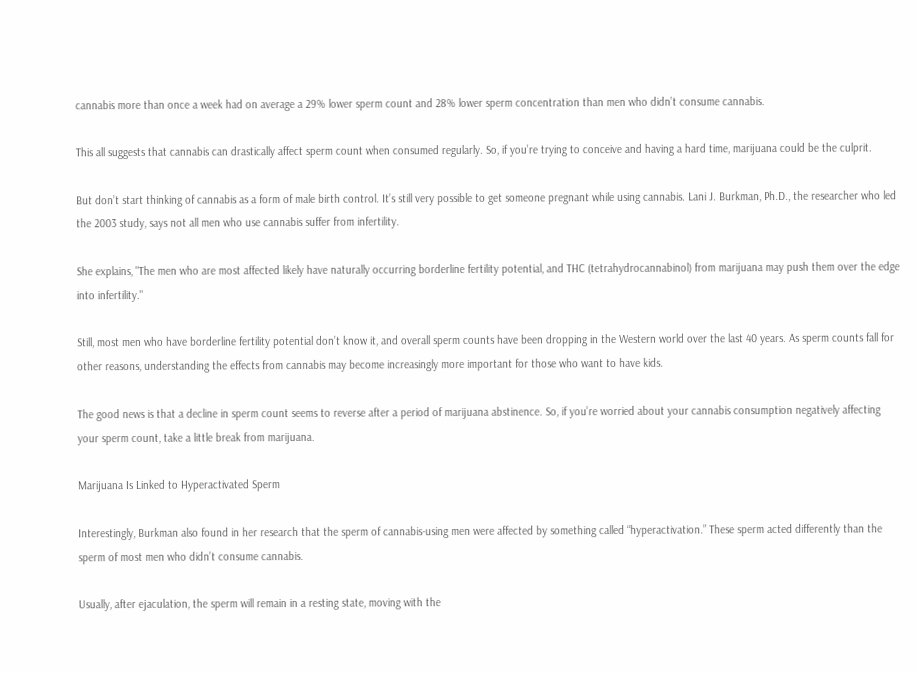cannabis more than once a week had on average a 29% lower sperm count and 28% lower sperm concentration than men who didn’t consume cannabis.

This all suggests that cannabis can drastically affect sperm count when consumed regularly. So, if you’re trying to conceive and having a hard time, marijuana could be the culprit.

But don’t start thinking of cannabis as a form of male birth control. It’s still very possible to get someone pregnant while using cannabis. Lani J. Burkman, Ph.D., the researcher who led the 2003 study, says not all men who use cannabis suffer from infertility.

She explains, "The men who are most affected likely have naturally occurring borderline fertility potential, and THC (tetrahydrocannabinol) from marijuana may push them over the edge into infertility."

Still, most men who have borderline fertility potential don’t know it, and overall sperm counts have been dropping in the Western world over the last 40 years. As sperm counts fall for other reasons, understanding the effects from cannabis may become increasingly more important for those who want to have kids.

The good news is that a decline in sperm count seems to reverse after a period of marijuana abstinence. So, if you’re worried about your cannabis consumption negatively affecting your sperm count, take a little break from marijuana.

Marijuana Is Linked to Hyperactivated Sperm

Interestingly, Burkman also found in her research that the sperm of cannabis-using men were affected by something called “hyperactivation.” These sperm acted differently than the sperm of most men who didn’t consume cannabis.

Usually, after ejaculation, the sperm will remain in a resting state, moving with the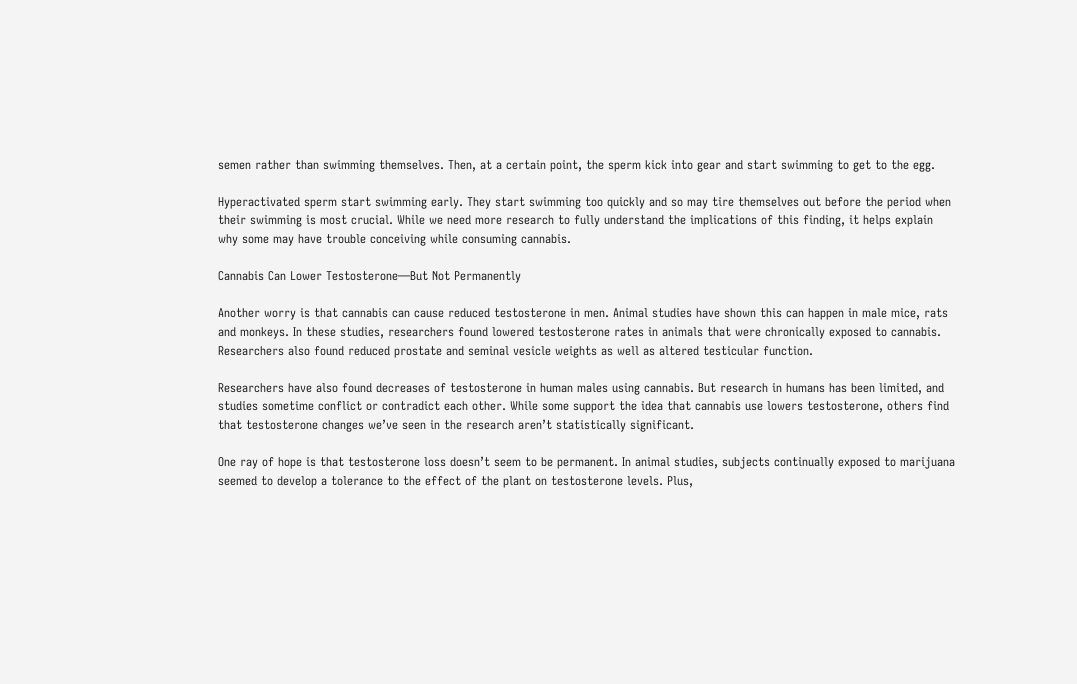semen rather than swimming themselves. Then, at a certain point, the sperm kick into gear and start swimming to get to the egg.

Hyperactivated sperm start swimming early. They start swimming too quickly and so may tire themselves out before the period when their swimming is most crucial. While we need more research to fully understand the implications of this finding, it helps explain why some may have trouble conceiving while consuming cannabis.

Cannabis Can Lower Testosterone—But Not Permanently

Another worry is that cannabis can cause reduced testosterone in men. Animal studies have shown this can happen in male mice, rats and monkeys. In these studies, researchers found lowered testosterone rates in animals that were chronically exposed to cannabis. Researchers also found reduced prostate and seminal vesicle weights as well as altered testicular function.

Researchers have also found decreases of testosterone in human males using cannabis. But research in humans has been limited, and studies sometime conflict or contradict each other. While some support the idea that cannabis use lowers testosterone, others find that testosterone changes we’ve seen in the research aren’t statistically significant.

One ray of hope is that testosterone loss doesn’t seem to be permanent. In animal studies, subjects continually exposed to marijuana seemed to develop a tolerance to the effect of the plant on testosterone levels. Plus,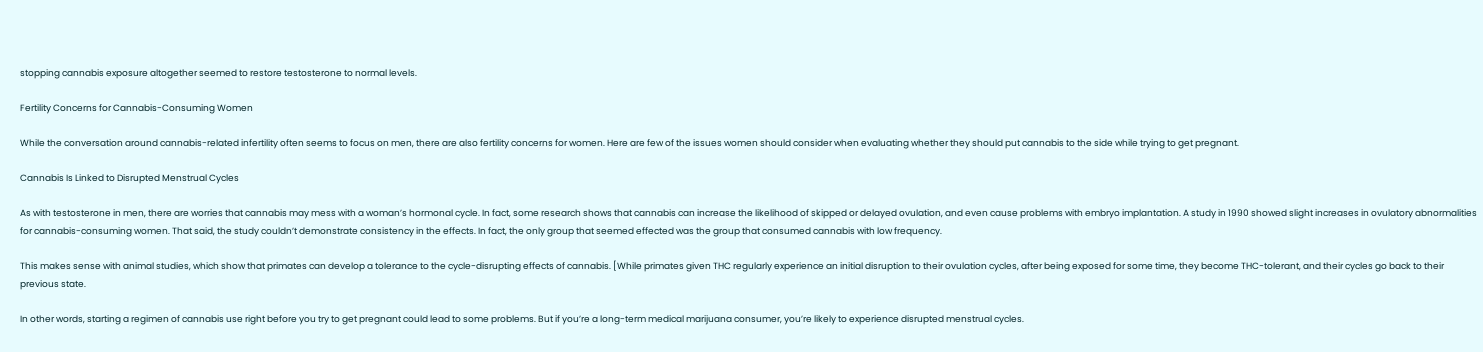stopping cannabis exposure altogether seemed to restore testosterone to normal levels.

Fertility Concerns for Cannabis-Consuming Women

While the conversation around cannabis-related infertility often seems to focus on men, there are also fertility concerns for women. Here are few of the issues women should consider when evaluating whether they should put cannabis to the side while trying to get pregnant.

Cannabis Is Linked to Disrupted Menstrual Cycles

As with testosterone in men, there are worries that cannabis may mess with a woman’s hormonal cycle. In fact, some research shows that cannabis can increase the likelihood of skipped or delayed ovulation, and even cause problems with embryo implantation. A study in 1990 showed slight increases in ovulatory abnormalities for cannabis-consuming women. That said, the study couldn’t demonstrate consistency in the effects. In fact, the only group that seemed effected was the group that consumed cannabis with low frequency.

This makes sense with animal studies, which show that primates can develop a tolerance to the cycle-disrupting effects of cannabis. [While primates given THC regularly experience an initial disruption to their ovulation cycles, after being exposed for some time, they become THC-tolerant, and their cycles go back to their previous state.

In other words, starting a regimen of cannabis use right before you try to get pregnant could lead to some problems. But if you’re a long-term medical marijuana consumer, you’re likely to experience disrupted menstrual cycles.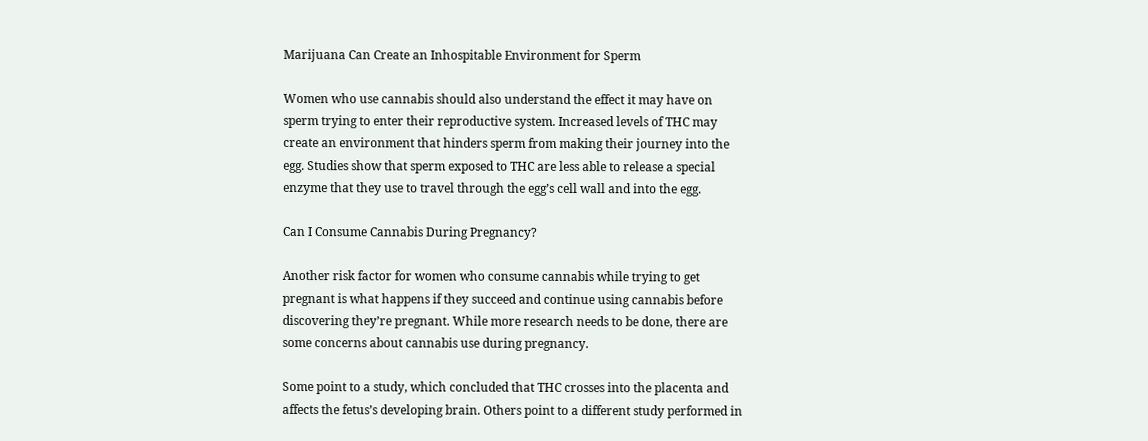Marijuana Can Create an Inhospitable Environment for Sperm

Women who use cannabis should also understand the effect it may have on sperm trying to enter their reproductive system. Increased levels of THC may create an environment that hinders sperm from making their journey into the egg. Studies show that sperm exposed to THC are less able to release a special enzyme that they use to travel through the egg’s cell wall and into the egg.

Can I Consume Cannabis During Pregnancy?

Another risk factor for women who consume cannabis while trying to get pregnant is what happens if they succeed and continue using cannabis before discovering they’re pregnant. While more research needs to be done, there are some concerns about cannabis use during pregnancy.

Some point to a study, which concluded that THC crosses into the placenta and affects the fetus’s developing brain. Others point to a different study performed in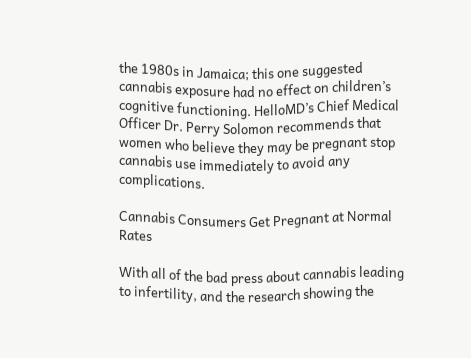the 1980s in Jamaica; this one suggested cannabis exposure had no effect on children’s cognitive functioning. HelloMD’s Chief Medical Officer Dr. Perry Solomon recommends that women who believe they may be pregnant stop cannabis use immediately to avoid any complications.

Cannabis Consumers Get Pregnant at Normal Rates

With all of the bad press about cannabis leading to infertility, and the research showing the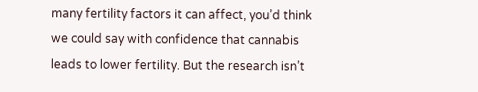many fertility factors it can affect, you’d think we could say with confidence that cannabis leads to lower fertility. But the research isn’t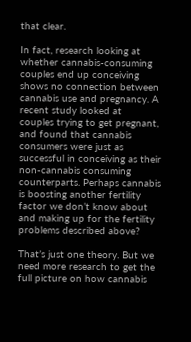that clear.

In fact, research looking at whether cannabis-consuming couples end up conceiving shows no connection between cannabis use and pregnancy. A recent study looked at
couples trying to get pregnant, and found that cannabis consumers were just as successful in conceiving as their non-cannabis consuming counterparts. Perhaps cannabis is boosting another fertility factor we don’t know about and making up for the fertility problems described above?

That’s just one theory. But we need more research to get the full picture on how cannabis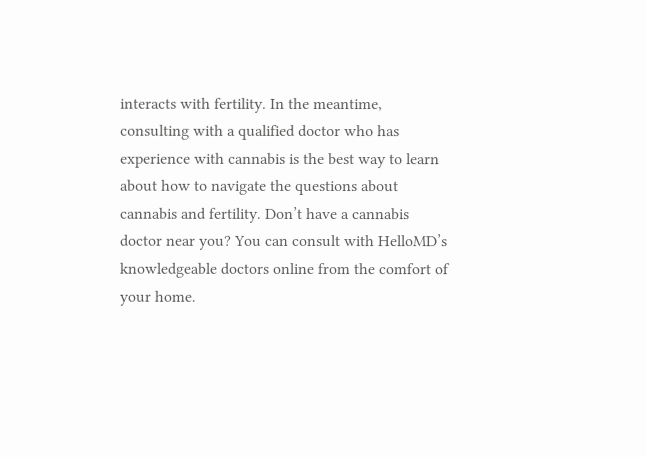interacts with fertility. In the meantime, consulting with a qualified doctor who has experience with cannabis is the best way to learn about how to navigate the questions about cannabis and fertility. Don’t have a cannabis doctor near you? You can consult with HelloMD’s knowledgeable doctors online from the comfort of your home.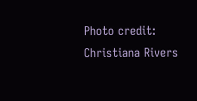Photo credit: Christiana Rivers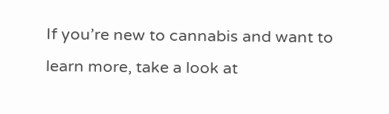If you’re new to cannabis and want to learn more, take a look at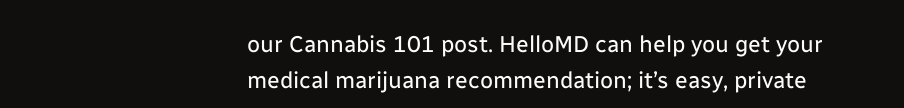our Cannabis 101 post. HelloMD can help you get your medical marijuana recommendation; it’s easy, private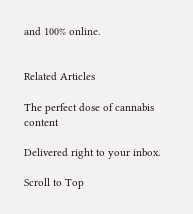and 100% online.


Related Articles

The perfect dose of cannabis content

Delivered right to your inbox.

Scroll to Top